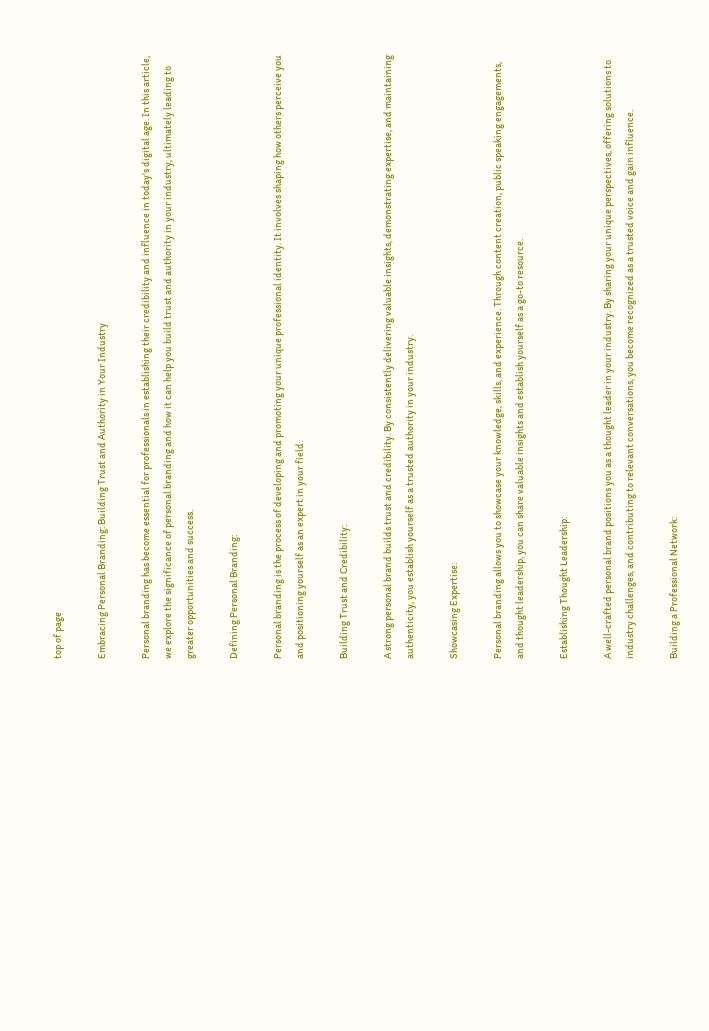top of page

Embracing Personal Branding: Building Trust and Authority in Your Industry

Personal branding has become essential for professionals in establishing their credibility and influence in today's digital age. In this article, we explore the significance of personal branding and how it can help you build trust and authority in your industry, ultimately leading to greater opportunities and success.

Defining Personal Branding:

Personal branding is the process of developing and promoting your unique professional identity. It involves shaping how others perceive you and positioning yourself as an expert in your field.

Building Trust and Credibility:

A strong personal brand builds trust and credibility. By consistently delivering valuable insights, demonstrating expertise, and maintaining authenticity, you establish yourself as a trusted authority in your industry.

Showcasing Expertise:

Personal branding allows you to showcase your knowledge, skills, and experience. Through content creation, public speaking engagements, and thought leadership, you can share valuable insights and establish yourself as a go-to resource.

Establishing Thought Leadership:

A well-crafted personal brand positions you as a thought leader in your industry. By sharing your unique perspectives, offering solutions to industry challenges, and contributing to relevant conversations, you become recognized as a trusted voice and gain influence.

Building a Professional Network: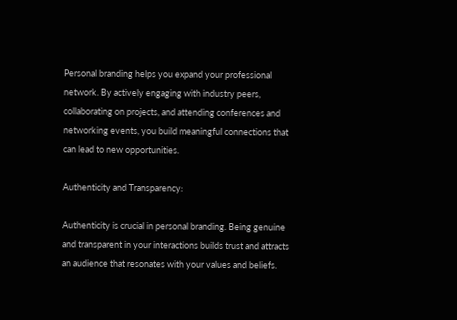Personal branding helps you expand your professional network. By actively engaging with industry peers, collaborating on projects, and attending conferences and networking events, you build meaningful connections that can lead to new opportunities.

Authenticity and Transparency:

Authenticity is crucial in personal branding. Being genuine and transparent in your interactions builds trust and attracts an audience that resonates with your values and beliefs.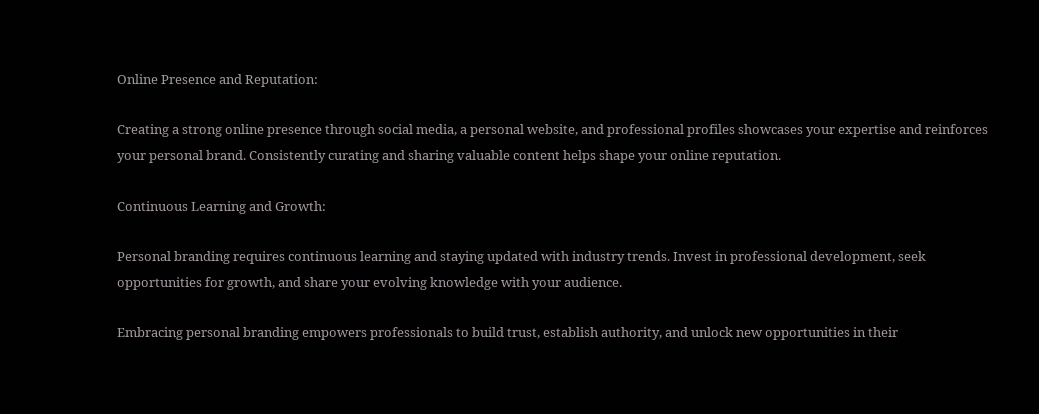Online Presence and Reputation:

Creating a strong online presence through social media, a personal website, and professional profiles showcases your expertise and reinforces your personal brand. Consistently curating and sharing valuable content helps shape your online reputation.

Continuous Learning and Growth:

Personal branding requires continuous learning and staying updated with industry trends. Invest in professional development, seek opportunities for growth, and share your evolving knowledge with your audience.

Embracing personal branding empowers professionals to build trust, establish authority, and unlock new opportunities in their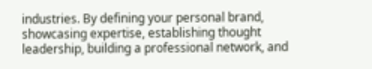industries. By defining your personal brand, showcasing expertise, establishing thought leadership, building a professional network, and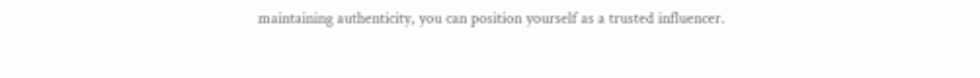maintaining authenticity, you can position yourself as a trusted influencer.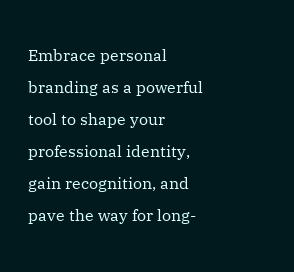Embrace personal branding as a powerful tool to shape your professional identity, gain recognition, and pave the way for long-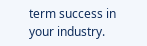term success in your industry.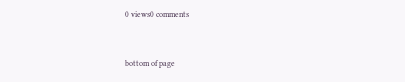0 views0 comments


bottom of page